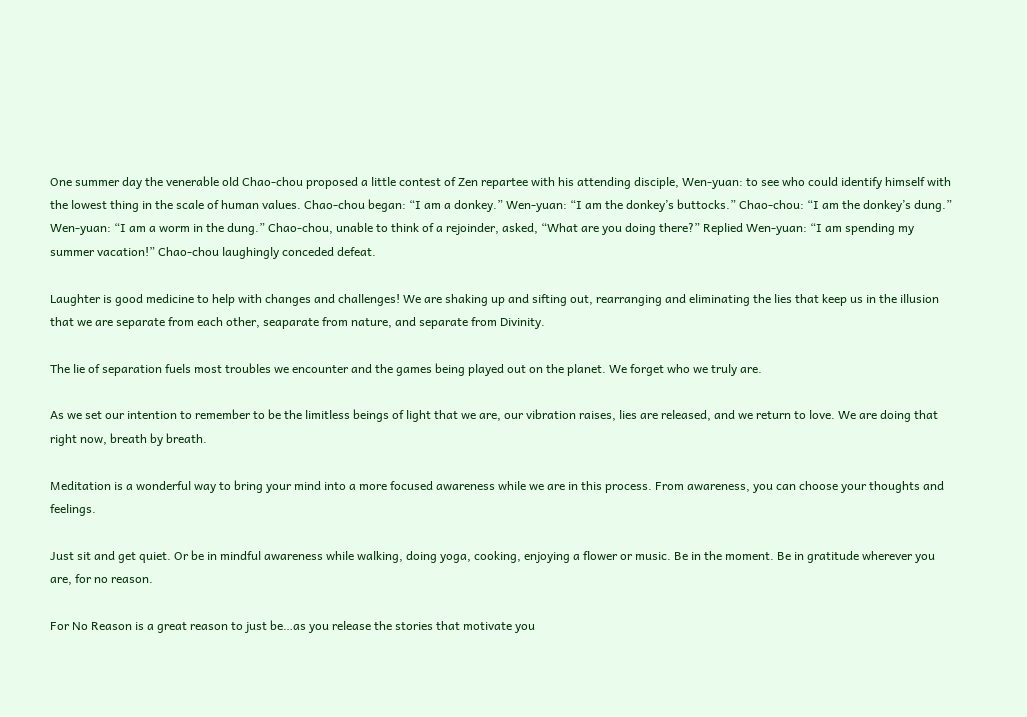One summer day the venerable old Chao-chou proposed a little contest of Zen repartee with his attending disciple, Wen-yuan: to see who could identify himself with the lowest thing in the scale of human values. Chao-chou began: “I am a donkey.” Wen-yuan: “I am the donkey’s buttocks.” Chao-chou: “I am the donkey’s dung.” Wen-yuan: “I am a worm in the dung.” Chao-chou, unable to think of a rejoinder, asked, “What are you doing there?” Replied Wen-yuan: “I am spending my summer vacation!” Chao-chou laughingly conceded defeat.

Laughter is good medicine to help with changes and challenges! We are shaking up and sifting out, rearranging and eliminating the lies that keep us in the illusion that we are separate from each other, seaparate from nature, and separate from Divinity.

The lie of separation fuels most troubles we encounter and the games being played out on the planet. We forget who we truly are.

As we set our intention to remember to be the limitless beings of light that we are, our vibration raises, lies are released, and we return to love. We are doing that right now, breath by breath.

Meditation is a wonderful way to bring your mind into a more focused awareness while we are in this process. From awareness, you can choose your thoughts and feelings.

Just sit and get quiet. Or be in mindful awareness while walking, doing yoga, cooking, enjoying a flower or music. Be in the moment. Be in gratitude wherever you are, for no reason.

For No Reason is a great reason to just be…as you release the stories that motivate you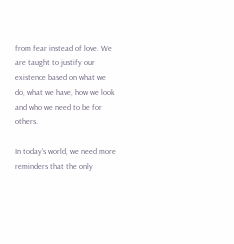from fear instead of love. We are taught to justify our existence based on what we do, what we have, how we look and who we need to be for others.

In today’s world, we need more reminders that the only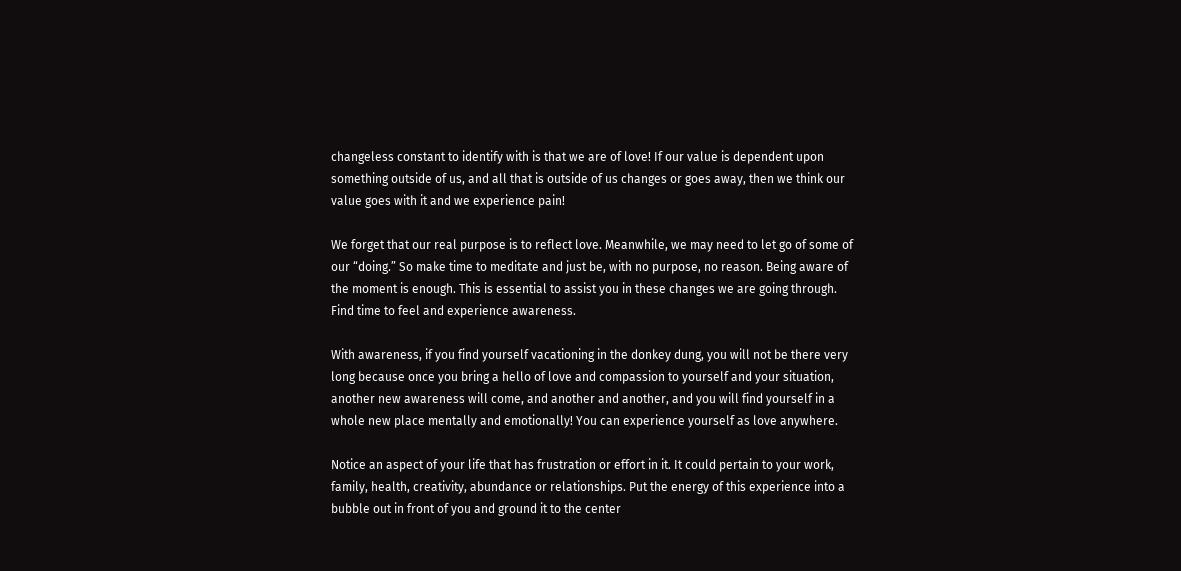changeless constant to identify with is that we are of love! If our value is dependent upon something outside of us, and all that is outside of us changes or goes away, then we think our value goes with it and we experience pain!

We forget that our real purpose is to reflect love. Meanwhile, we may need to let go of some of our “doing.” So make time to meditate and just be, with no purpose, no reason. Being aware of the moment is enough. This is essential to assist you in these changes we are going through. Find time to feel and experience awareness.

With awareness, if you find yourself vacationing in the donkey dung, you will not be there very long because once you bring a hello of love and compassion to yourself and your situation, another new awareness will come, and another and another, and you will find yourself in a whole new place mentally and emotionally! You can experience yourself as love anywhere.

Notice an aspect of your life that has frustration or effort in it. It could pertain to your work, family, health, creativity, abundance or relationships. Put the energy of this experience into a bubble out in front of you and ground it to the center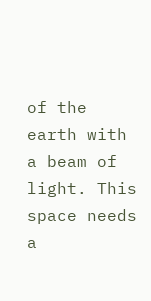of the earth with a beam of light. This space needs a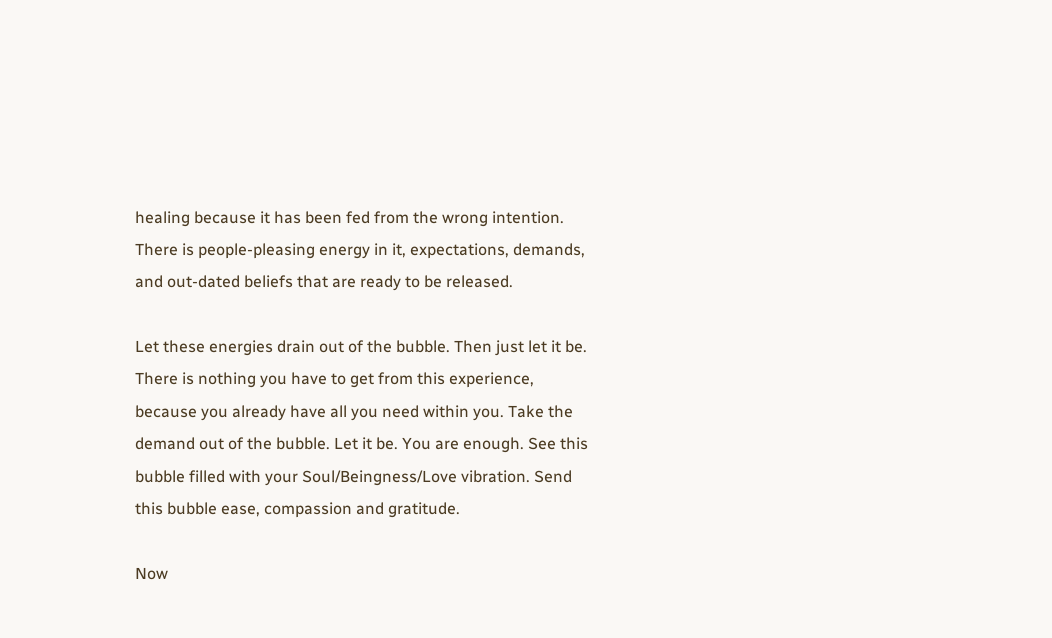healing because it has been fed from the wrong intention. There is people-pleasing energy in it, expectations, demands, and out-dated beliefs that are ready to be released.

Let these energies drain out of the bubble. Then just let it be. There is nothing you have to get from this experience, because you already have all you need within you. Take the demand out of the bubble. Let it be. You are enough. See this bubble filled with your Soul/Beingness/Love vibration. Send this bubble ease, compassion and gratitude.

Now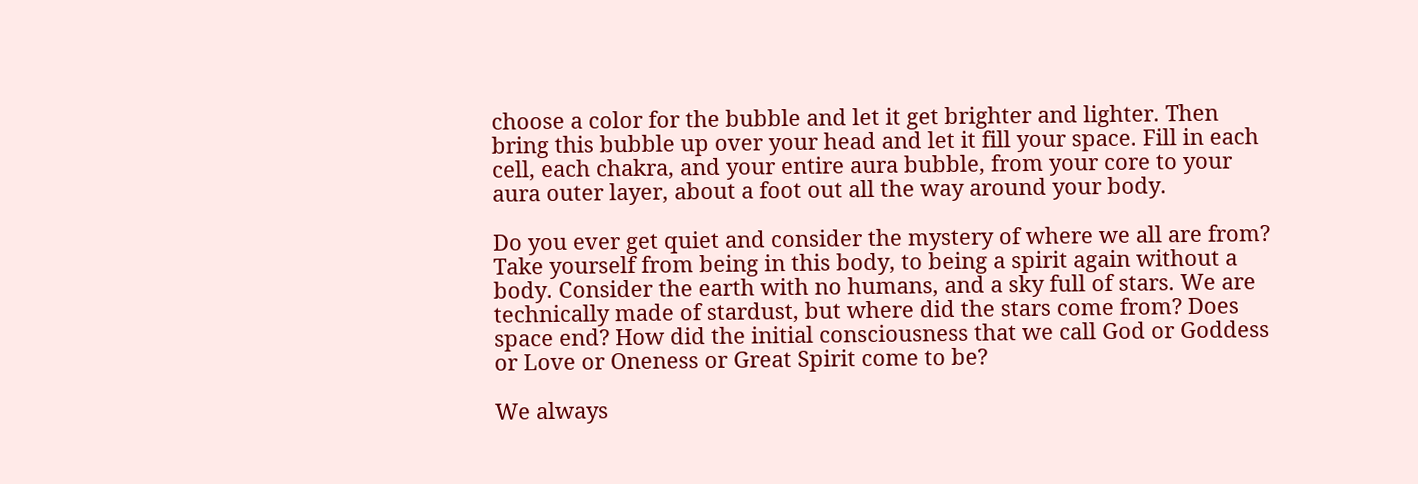choose a color for the bubble and let it get brighter and lighter. Then bring this bubble up over your head and let it fill your space. Fill in each cell, each chakra, and your entire aura bubble, from your core to your aura outer layer, about a foot out all the way around your body.

Do you ever get quiet and consider the mystery of where we all are from? Take yourself from being in this body, to being a spirit again without a body. Consider the earth with no humans, and a sky full of stars. We are technically made of stardust, but where did the stars come from? Does space end? How did the initial consciousness that we call God or Goddess or Love or Oneness or Great Spirit come to be?

We always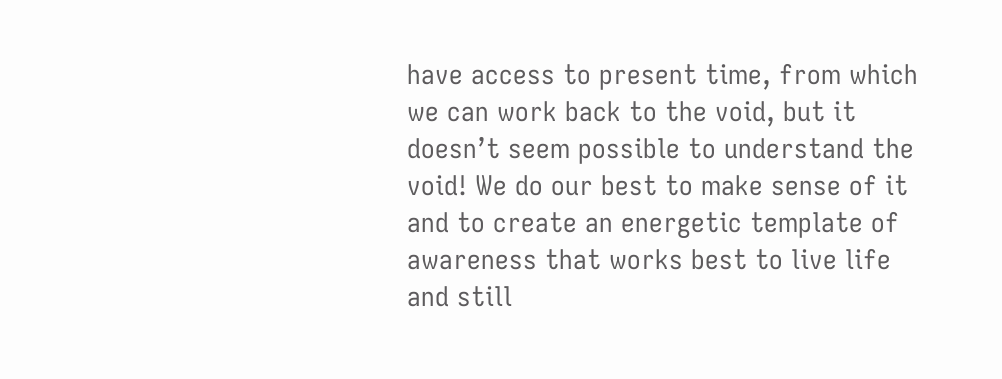have access to present time, from which we can work back to the void, but it doesn’t seem possible to understand the void! We do our best to make sense of it and to create an energetic template of awareness that works best to live life and still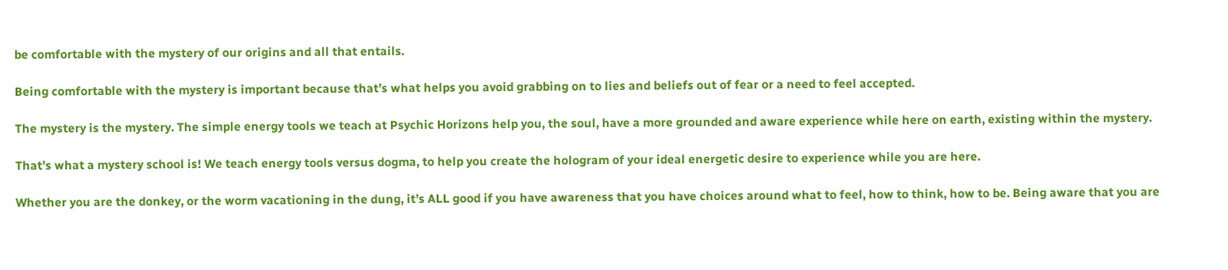be comfortable with the mystery of our origins and all that entails.

Being comfortable with the mystery is important because that’s what helps you avoid grabbing on to lies and beliefs out of fear or a need to feel accepted.

The mystery is the mystery. The simple energy tools we teach at Psychic Horizons help you, the soul, have a more grounded and aware experience while here on earth, existing within the mystery.

That’s what a mystery school is! We teach energy tools versus dogma, to help you create the hologram of your ideal energetic desire to experience while you are here.

Whether you are the donkey, or the worm vacationing in the dung, it’s ALL good if you have awareness that you have choices around what to feel, how to think, how to be. Being aware that you are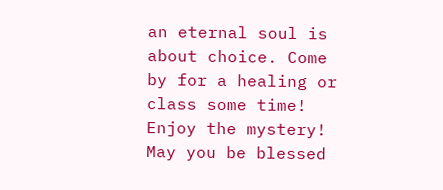an eternal soul is about choice. Come by for a healing or class some time! Enjoy the mystery! May you be blessed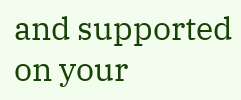and supported on your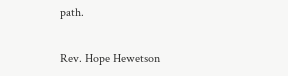path.


Rev. Hope Hewetson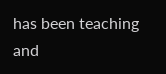has been teaching and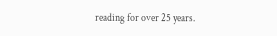reading for over 25 years.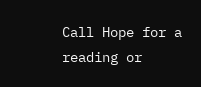Call Hope for a reading or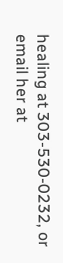healing at 303-530-0232, or email her at